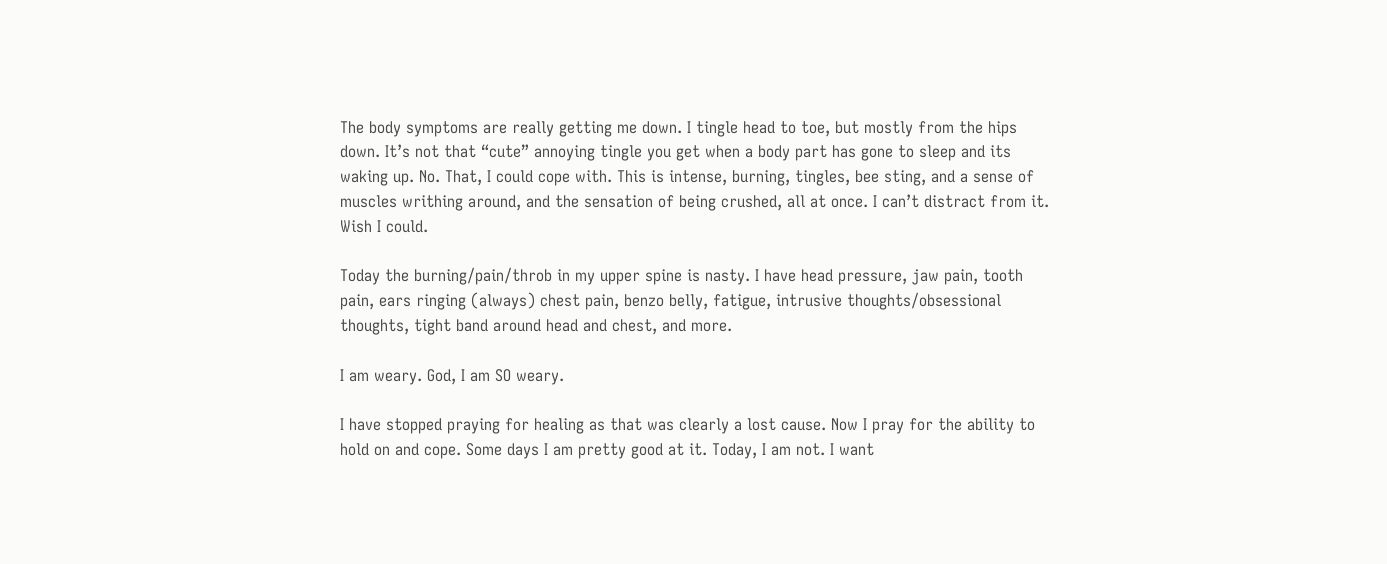The body symptoms are really getting me down. I tingle head to toe, but mostly from the hips down. It’s not that “cute” annoying tingle you get when a body part has gone to sleep and its waking up. No. That, I could cope with. This is intense, burning, tingles, bee sting, and a sense of muscles writhing around, and the sensation of being crushed, all at once. I can’t distract from it. Wish I could.

Today the burning/pain/throb in my upper spine is nasty. I have head pressure, jaw pain, tooth pain, ears ringing (always) chest pain, benzo belly, fatigue, intrusive thoughts/obsessional thoughts, tight band around head and chest, and more.

I am weary. God, I am SO weary.

I have stopped praying for healing as that was clearly a lost cause. Now I pray for the ability to hold on and cope. Some days I am pretty good at it. Today, I am not. I want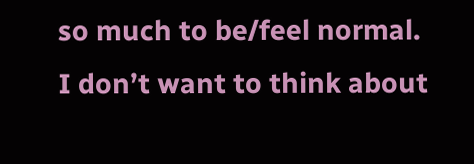so much to be/feel normal. I don’t want to think about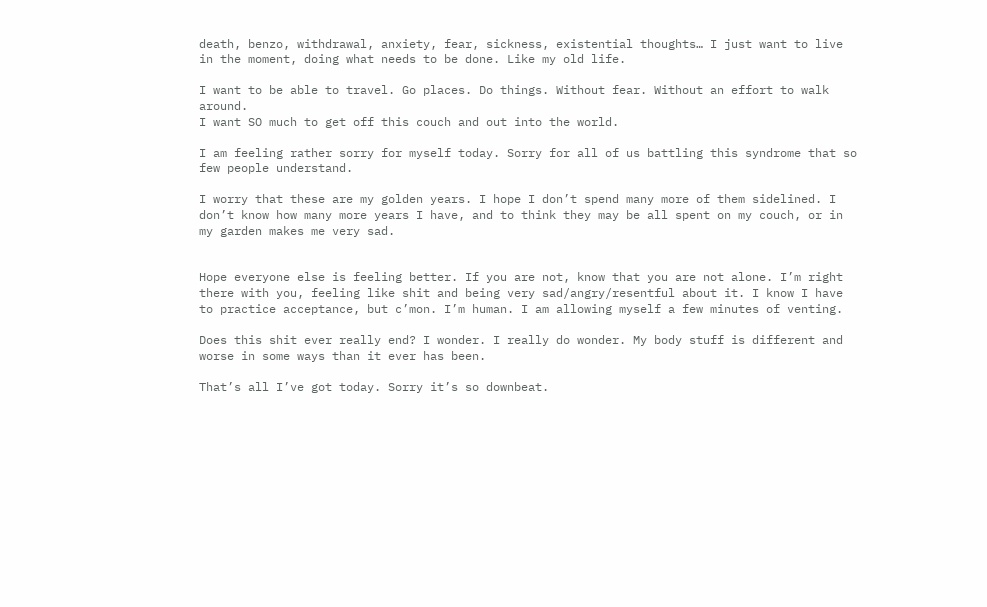death, benzo, withdrawal, anxiety, fear, sickness, existential thoughts… I just want to live in the moment, doing what needs to be done. Like my old life.

I want to be able to travel. Go places. Do things. Without fear. Without an effort to walk around.
I want SO much to get off this couch and out into the world.

I am feeling rather sorry for myself today. Sorry for all of us battling this syndrome that so few people understand.

I worry that these are my golden years. I hope I don’t spend many more of them sidelined. I don’t know how many more years I have, and to think they may be all spent on my couch, or in my garden makes me very sad.


Hope everyone else is feeling better. If you are not, know that you are not alone. I’m right there with you, feeling like shit and being very sad/angry/resentful about it. I know I have to practice acceptance, but c’mon. I’m human. I am allowing myself a few minutes of venting.

Does this shit ever really end? I wonder. I really do wonder. My body stuff is different and worse in some ways than it ever has been.

That’s all I’ve got today. Sorry it’s so downbeat.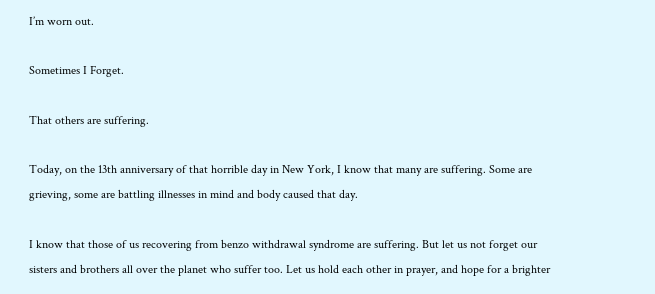I’m worn out.

Sometimes I Forget.

That others are suffering.

Today, on the 13th anniversary of that horrible day in New York, I know that many are suffering. Some are grieving, some are battling illnesses in mind and body caused that day.

I know that those of us recovering from benzo withdrawal syndrome are suffering. But let us not forget our sisters and brothers all over the planet who suffer too. Let us hold each other in prayer, and hope for a brighter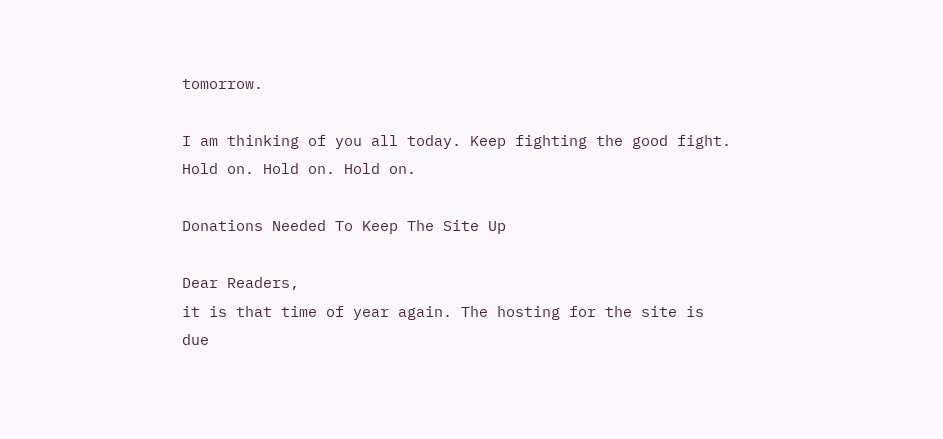tomorrow.

I am thinking of you all today. Keep fighting the good fight. Hold on. Hold on. Hold on.

Donations Needed To Keep The Site Up

Dear Readers,
it is that time of year again. The hosting for the site is due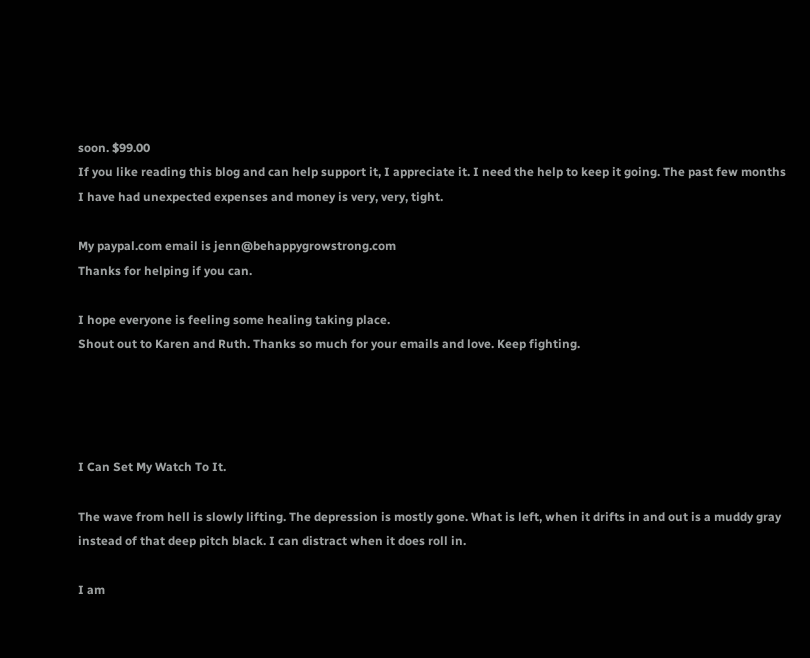soon. $99.00
If you like reading this blog and can help support it, I appreciate it. I need the help to keep it going. The past few months I have had unexpected expenses and money is very, very, tight.

My paypal.com email is jenn@behappygrowstrong.com
Thanks for helping if you can.

I hope everyone is feeling some healing taking place.
Shout out to Karen and Ruth. Thanks so much for your emails and love. Keep fighting.




I Can Set My Watch To It.

The wave from hell is slowly lifting. The depression is mostly gone. What is left, when it drifts in and out is a muddy gray instead of that deep pitch black. I can distract when it does roll in.

I am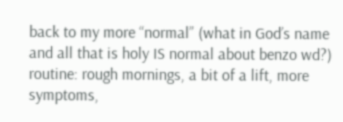back to my more “normal” (what in God’s name and all that is holy IS normal about benzo wd?) routine: rough mornings, a bit of a lift, more symptoms,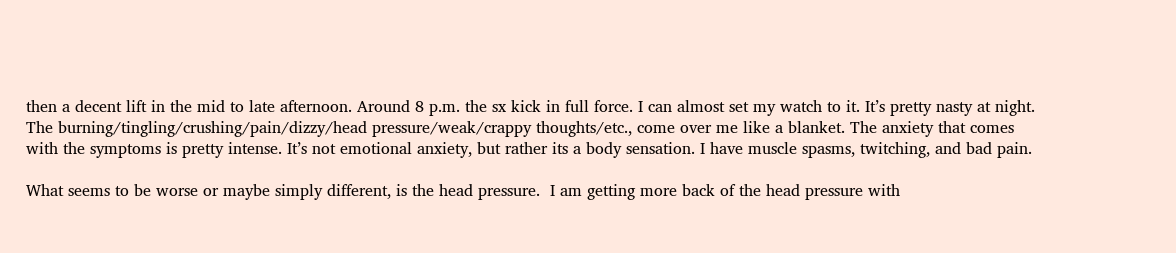then a decent lift in the mid to late afternoon. Around 8 p.m. the sx kick in full force. I can almost set my watch to it. It’s pretty nasty at night. The burning/tingling/crushing/pain/dizzy/head pressure/weak/crappy thoughts/etc., come over me like a blanket. The anxiety that comes with the symptoms is pretty intense. It’s not emotional anxiety, but rather its a body sensation. I have muscle spasms, twitching, and bad pain.

What seems to be worse or maybe simply different, is the head pressure.  I am getting more back of the head pressure with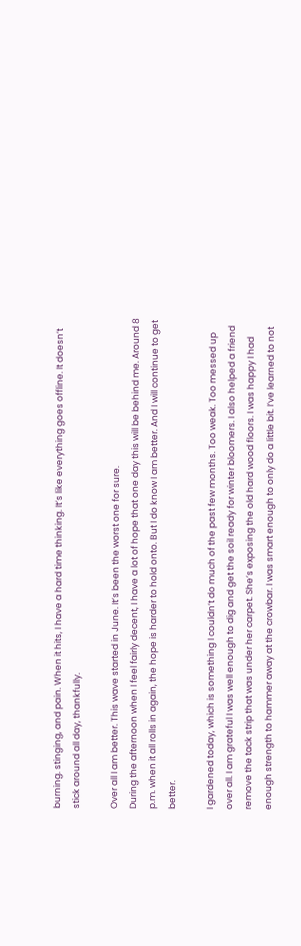burning. stinging, and pain. When it hits, I have a hard time thinking. It’s like everything goes offline. It doesn’t stick around all day, thankfully.

Over all I am better. This wave started in June. It’s been the worst one for sure.
During the afternoon when I feel fairly decent, I have a lot of hope that one day this will be behind me. Around 8 p.m. when it all rolls in again, the hope is harder to hold onto. But I do know I am better. And I will continue to get better.

I gardened today, which is something I couldn’t do much of the past few months. Too weak. Too messed up over all. I am grateful I was well enough to dig and get the soil ready for winter bloomers. I also helped a friend remove the tack strip that was under her carpet. She’s exposing the old hard wood floors. I was happy I had enough strength to hammer away at the crowbar. I was smart enough to only do a little bit. I’ve learned to not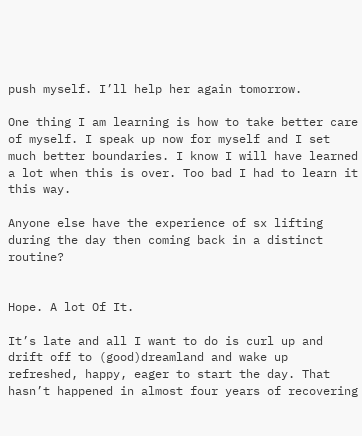push myself. I’ll help her again tomorrow.

One thing I am learning is how to take better care of myself. I speak up now for myself and I set much better boundaries. I know I will have learned a lot when this is over. Too bad I had to learn it this way.

Anyone else have the experience of sx lifting during the day then coming back in a distinct routine?


Hope. A lot Of It.

It’s late and all I want to do is curl up and drift off to (good)dreamland and wake up refreshed, happy, eager to start the day. That hasn’t happened in almost four years of recovering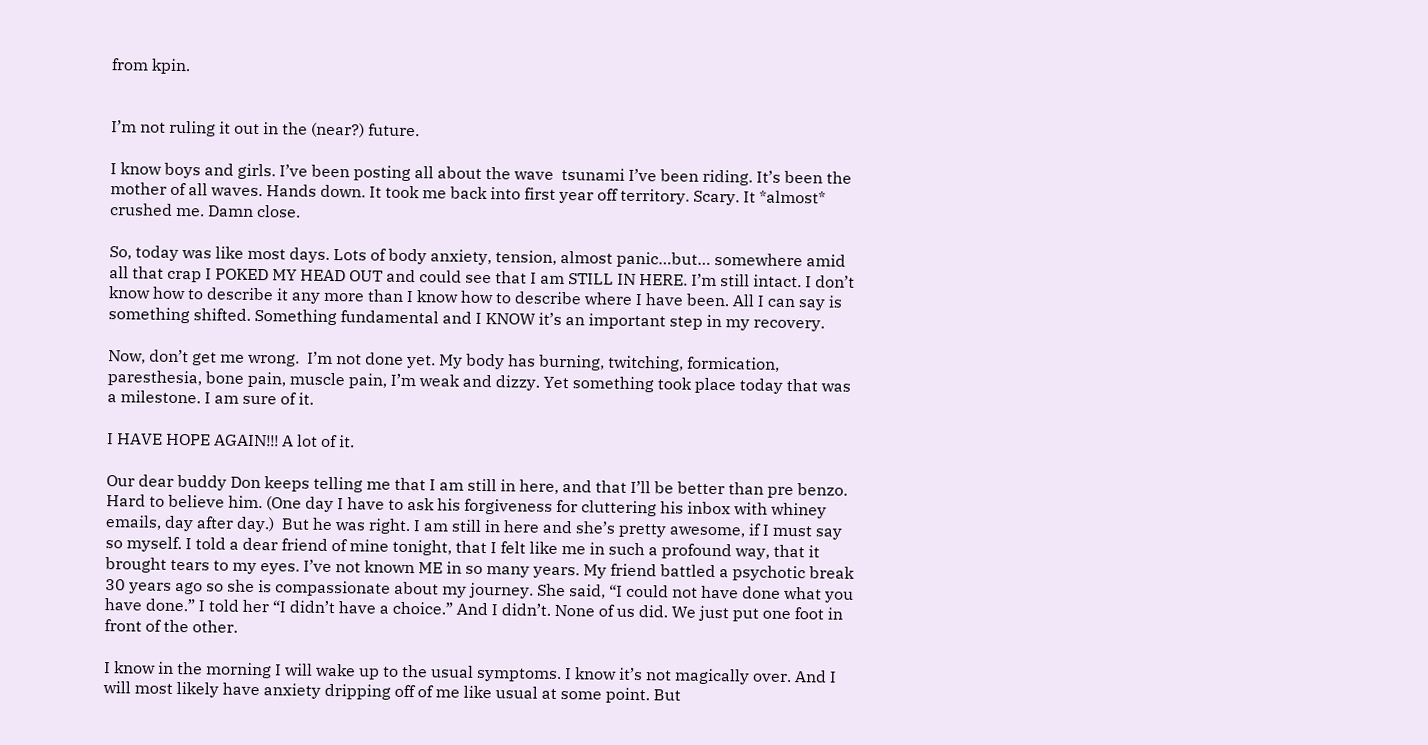from kpin.


I’m not ruling it out in the (near?) future.

I know boys and girls. I’ve been posting all about the wave  tsunami I’ve been riding. It’s been the mother of all waves. Hands down. It took me back into first year off territory. Scary. It *almost* crushed me. Damn close.

So, today was like most days. Lots of body anxiety, tension, almost panic…but… somewhere amid all that crap I POKED MY HEAD OUT and could see that I am STILL IN HERE. I’m still intact. I don’t know how to describe it any more than I know how to describe where I have been. All I can say is something shifted. Something fundamental and I KNOW it’s an important step in my recovery.

Now, don’t get me wrong.  I’m not done yet. My body has burning, twitching, formication, paresthesia, bone pain, muscle pain, I’m weak and dizzy. Yet something took place today that was a milestone. I am sure of it.

I HAVE HOPE AGAIN!!! A lot of it.

Our dear buddy Don keeps telling me that I am still in here, and that I’ll be better than pre benzo. Hard to believe him. (One day I have to ask his forgiveness for cluttering his inbox with whiney emails, day after day.)  But he was right. I am still in here and she’s pretty awesome, if I must say so myself. I told a dear friend of mine tonight, that I felt like me in such a profound way, that it brought tears to my eyes. I’ve not known ME in so many years. My friend battled a psychotic break 30 years ago so she is compassionate about my journey. She said, “I could not have done what you have done.” I told her “I didn’t have a choice.” And I didn’t. None of us did. We just put one foot in front of the other.

I know in the morning I will wake up to the usual symptoms. I know it’s not magically over. And I will most likely have anxiety dripping off of me like usual at some point. But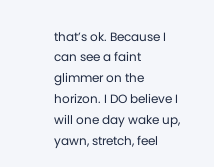that’s ok. Because I can see a faint glimmer on the horizon. I DO believe I will one day wake up, yawn, stretch, feel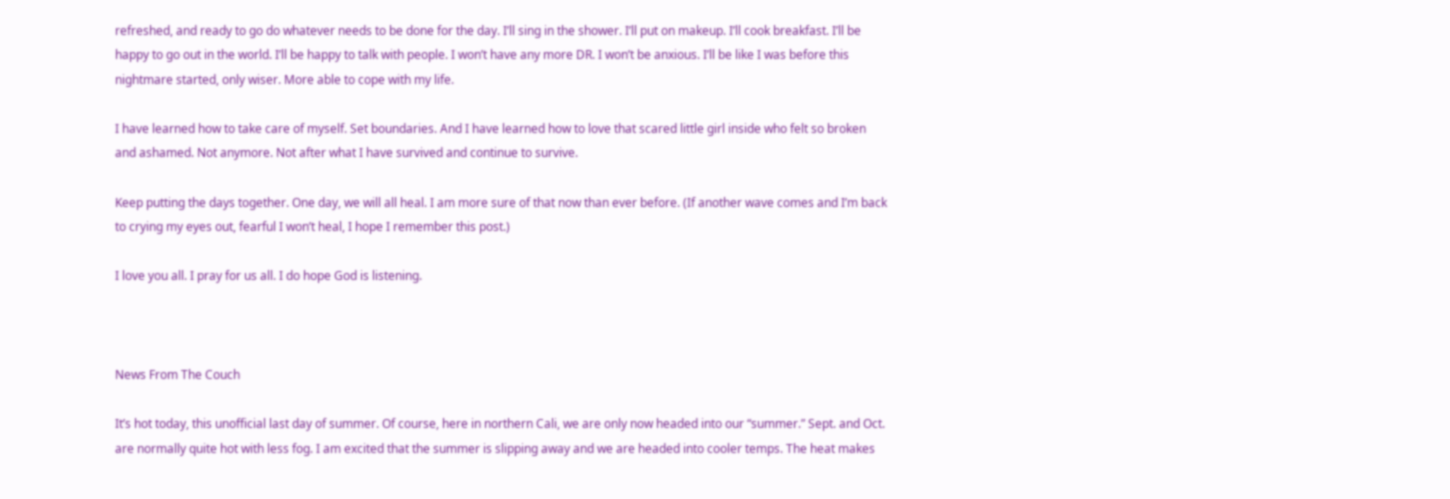refreshed, and ready to go do whatever needs to be done for the day. I’ll sing in the shower. I’ll put on makeup. I’ll cook breakfast. I’ll be happy to go out in the world. I’ll be happy to talk with people. I won’t have any more DR. I won’t be anxious. I’ll be like I was before this nightmare started, only wiser. More able to cope with my life.

I have learned how to take care of myself. Set boundaries. And I have learned how to love that scared little girl inside who felt so broken and ashamed. Not anymore. Not after what I have survived and continue to survive.

Keep putting the days together. One day, we will all heal. I am more sure of that now than ever before. (If another wave comes and I’m back to crying my eyes out, fearful I won’t heal, I hope I remember this post.)

I love you all. I pray for us all. I do hope God is listening.



News From The Couch

It’s hot today, this unofficial last day of summer. Of course, here in northern Cali, we are only now headed into our “summer.” Sept. and Oct. are normally quite hot with less fog. I am excited that the summer is slipping away and we are headed into cooler temps. The heat makes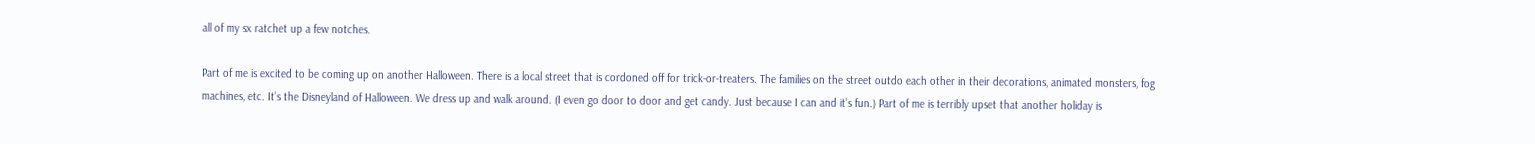all of my sx ratchet up a few notches.

Part of me is excited to be coming up on another Halloween. There is a local street that is cordoned off for trick-or-treaters. The families on the street outdo each other in their decorations, animated monsters, fog machines, etc. It’s the Disneyland of Halloween. We dress up and walk around. (I even go door to door and get candy. Just because I can and it’s fun.) Part of me is terribly upset that another holiday is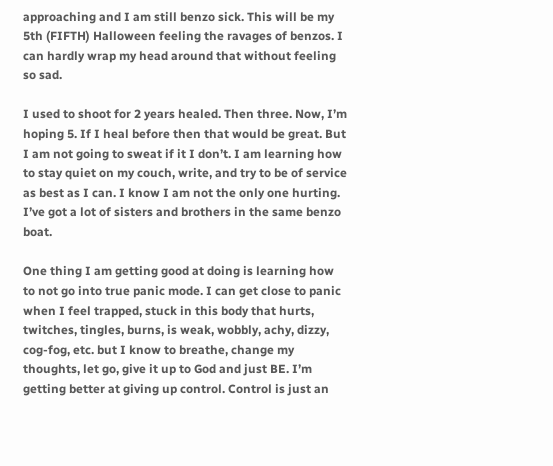approaching and I am still benzo sick. This will be my 5th (FIFTH) Halloween feeling the ravages of benzos. I can hardly wrap my head around that without feeling so sad.

I used to shoot for 2 years healed. Then three. Now, I’m hoping 5. If I heal before then that would be great. But I am not going to sweat if it I don’t. I am learning how to stay quiet on my couch, write, and try to be of service as best as I can. I know I am not the only one hurting. I’ve got a lot of sisters and brothers in the same benzo boat.

One thing I am getting good at doing is learning how to not go into true panic mode. I can get close to panic when I feel trapped, stuck in this body that hurts, twitches, tingles, burns, is weak, wobbly, achy, dizzy, cog-fog, etc. but I know to breathe, change my thoughts, let go, give it up to God and just BE. I’m getting better at giving up control. Control is just an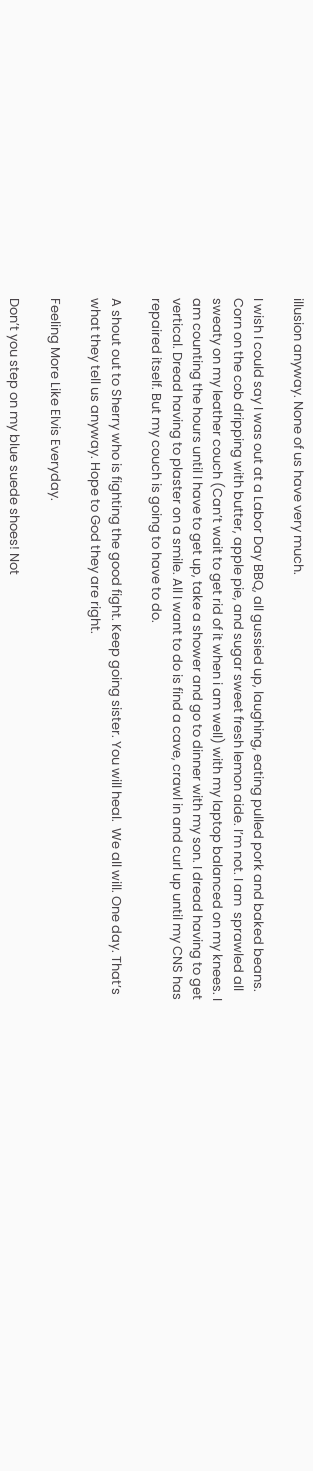illusion anyway. None of us have very much.

I wish I could say I was out at a Labor Day BBQ, all gussied up, laughing, eating pulled pork and baked beans. Corn on the cob dripping with butter, apple pie, and sugar sweet fresh lemon aide. I’m not. I am  sprawled all sweaty on my leather couch (Can’t wait to get rid of it when i am well) with my laptop balanced on my knees. I am counting the hours until I have to get up, take a shower and go to dinner with my son. I dread having to get vertical. Dread having to plaster on a smile. All I want to do is find a cave, crawl in and curl up until my CNS has repaired itself. But my couch is going to have to do.

A shout out to Sherry who is fighting the good fight. Keep going sister. You will heal.  We all will. One day. That’s what they tell us anyway. Hope to God they are right.

Feeling More Like Elvis Everyday.

Don’t you step on my blue suede shoes! Not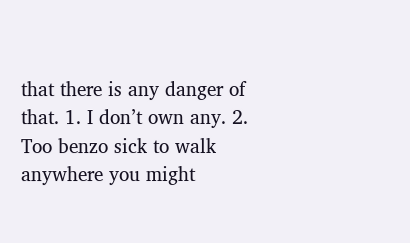that there is any danger of that. 1. I don’t own any. 2. Too benzo sick to walk anywhere you might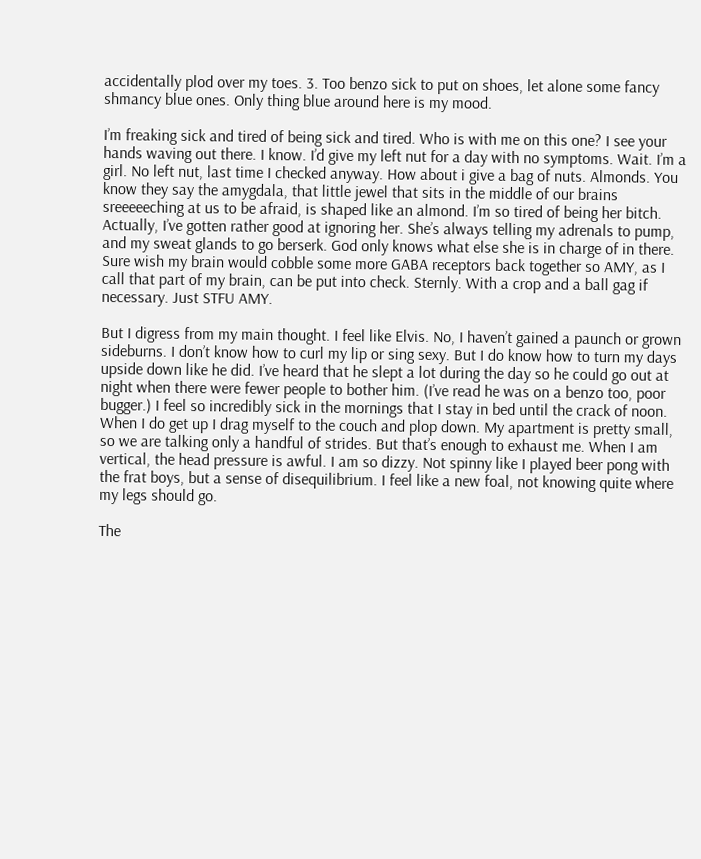accidentally plod over my toes. 3. Too benzo sick to put on shoes, let alone some fancy shmancy blue ones. Only thing blue around here is my mood.

I’m freaking sick and tired of being sick and tired. Who is with me on this one? I see your hands waving out there. I know. I’d give my left nut for a day with no symptoms. Wait. I’m a girl. No left nut, last time I checked anyway. How about i give a bag of nuts. Almonds. You know they say the amygdala, that little jewel that sits in the middle of our brains sreeeeeching at us to be afraid, is shaped like an almond. I’m so tired of being her bitch. Actually, I’ve gotten rather good at ignoring her. She’s always telling my adrenals to pump, and my sweat glands to go berserk. God only knows what else she is in charge of in there. Sure wish my brain would cobble some more GABA receptors back together so AMY, as I call that part of my brain, can be put into check. Sternly. With a crop and a ball gag if necessary. Just STFU AMY.

But I digress from my main thought. I feel like Elvis. No, I haven’t gained a paunch or grown sideburns. I don’t know how to curl my lip or sing sexy. But I do know how to turn my days upside down like he did. I’ve heard that he slept a lot during the day so he could go out at night when there were fewer people to bother him. (I’ve read he was on a benzo too, poor bugger.) I feel so incredibly sick in the mornings that I stay in bed until the crack of noon. When I do get up I drag myself to the couch and plop down. My apartment is pretty small, so we are talking only a handful of strides. But that’s enough to exhaust me. When I am vertical, the head pressure is awful. I am so dizzy. Not spinny like I played beer pong with the frat boys, but a sense of disequilibrium. I feel like a new foal, not knowing quite where my legs should go.

The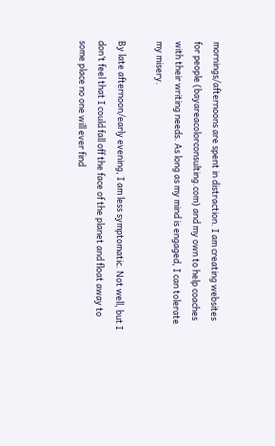mornings/afternoons are spent in distraction. I am creating websites for people (bayareacolorconsulting.com) and my own to help coaches with their writing needs. As long as my mind is engaged, I can tolerate my misery.

By late afternoon/early evening, I am less symptomatic. Not well, but I don’t feel that I could fall off the face of the planet and float away to some place no one will ever find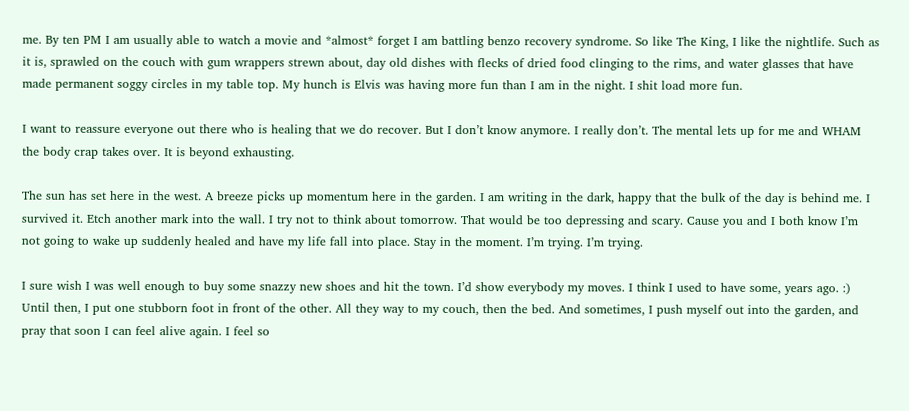me. By ten PM I am usually able to watch a movie and *almost* forget I am battling benzo recovery syndrome. So like The King, I like the nightlife. Such as it is, sprawled on the couch with gum wrappers strewn about, day old dishes with flecks of dried food clinging to the rims, and water glasses that have made permanent soggy circles in my table top. My hunch is Elvis was having more fun than I am in the night. I shit load more fun.

I want to reassure everyone out there who is healing that we do recover. But I don’t know anymore. I really don’t. The mental lets up for me and WHAM the body crap takes over. It is beyond exhausting.

The sun has set here in the west. A breeze picks up momentum here in the garden. I am writing in the dark, happy that the bulk of the day is behind me. I survived it. Etch another mark into the wall. I try not to think about tomorrow. That would be too depressing and scary. Cause you and I both know I’m not going to wake up suddenly healed and have my life fall into place. Stay in the moment. I’m trying. I’m trying.

I sure wish I was well enough to buy some snazzy new shoes and hit the town. I’d show everybody my moves. I think I used to have some, years ago. :) Until then, I put one stubborn foot in front of the other. All they way to my couch, then the bed. And sometimes, I push myself out into the garden, and pray that soon I can feel alive again. I feel so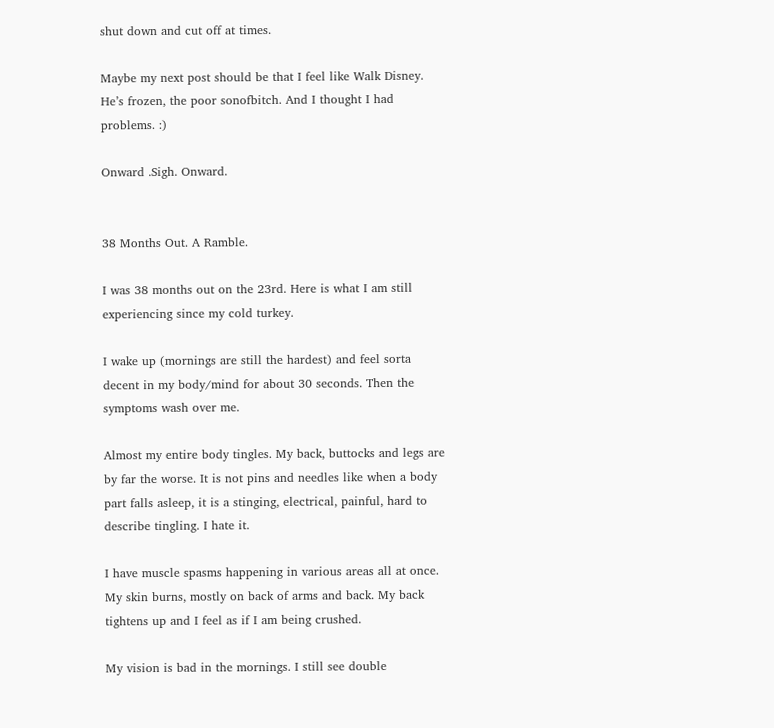shut down and cut off at times.

Maybe my next post should be that I feel like Walk Disney. He’s frozen, the poor sonofbitch. And I thought I had problems. :)

Onward .Sigh. Onward.


38 Months Out. A Ramble.

I was 38 months out on the 23rd. Here is what I am still experiencing since my cold turkey.

I wake up (mornings are still the hardest) and feel sorta decent in my body/mind for about 30 seconds. Then the symptoms wash over me.

Almost my entire body tingles. My back, buttocks and legs are by far the worse. It is not pins and needles like when a body part falls asleep, it is a stinging, electrical, painful, hard to describe tingling. I hate it.

I have muscle spasms happening in various areas all at once. My skin burns, mostly on back of arms and back. My back tightens up and I feel as if I am being crushed.

My vision is bad in the mornings. I still see double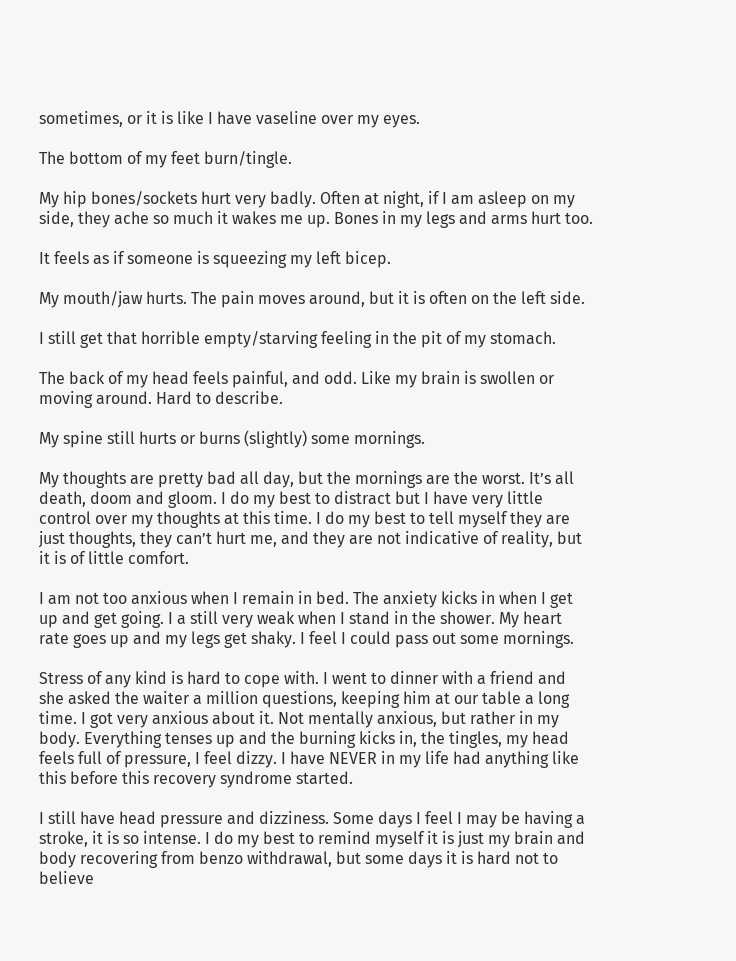sometimes, or it is like I have vaseline over my eyes.

The bottom of my feet burn/tingle.

My hip bones/sockets hurt very badly. Often at night, if I am asleep on my side, they ache so much it wakes me up. Bones in my legs and arms hurt too.

It feels as if someone is squeezing my left bicep.

My mouth/jaw hurts. The pain moves around, but it is often on the left side.

I still get that horrible empty/starving feeling in the pit of my stomach.

The back of my head feels painful, and odd. Like my brain is swollen or moving around. Hard to describe.

My spine still hurts or burns (slightly) some mornings.

My thoughts are pretty bad all day, but the mornings are the worst. It’s all death, doom and gloom. I do my best to distract but I have very little control over my thoughts at this time. I do my best to tell myself they are just thoughts, they can’t hurt me, and they are not indicative of reality, but it is of little comfort.

I am not too anxious when I remain in bed. The anxiety kicks in when I get up and get going. I a still very weak when I stand in the shower. My heart rate goes up and my legs get shaky. I feel I could pass out some mornings.

Stress of any kind is hard to cope with. I went to dinner with a friend and she asked the waiter a million questions, keeping him at our table a long time. I got very anxious about it. Not mentally anxious, but rather in my body. Everything tenses up and the burning kicks in, the tingles, my head feels full of pressure, I feel dizzy. I have NEVER in my life had anything like this before this recovery syndrome started.

I still have head pressure and dizziness. Some days I feel I may be having a stroke, it is so intense. I do my best to remind myself it is just my brain and body recovering from benzo withdrawal, but some days it is hard not to believe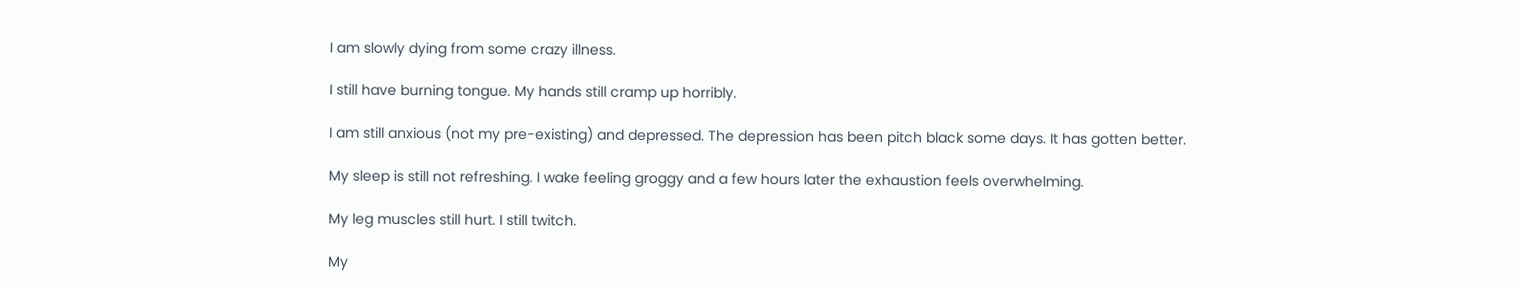I am slowly dying from some crazy illness.

I still have burning tongue. My hands still cramp up horribly.

I am still anxious (not my pre-existing) and depressed. The depression has been pitch black some days. It has gotten better.

My sleep is still not refreshing. I wake feeling groggy and a few hours later the exhaustion feels overwhelming.

My leg muscles still hurt. I still twitch.

My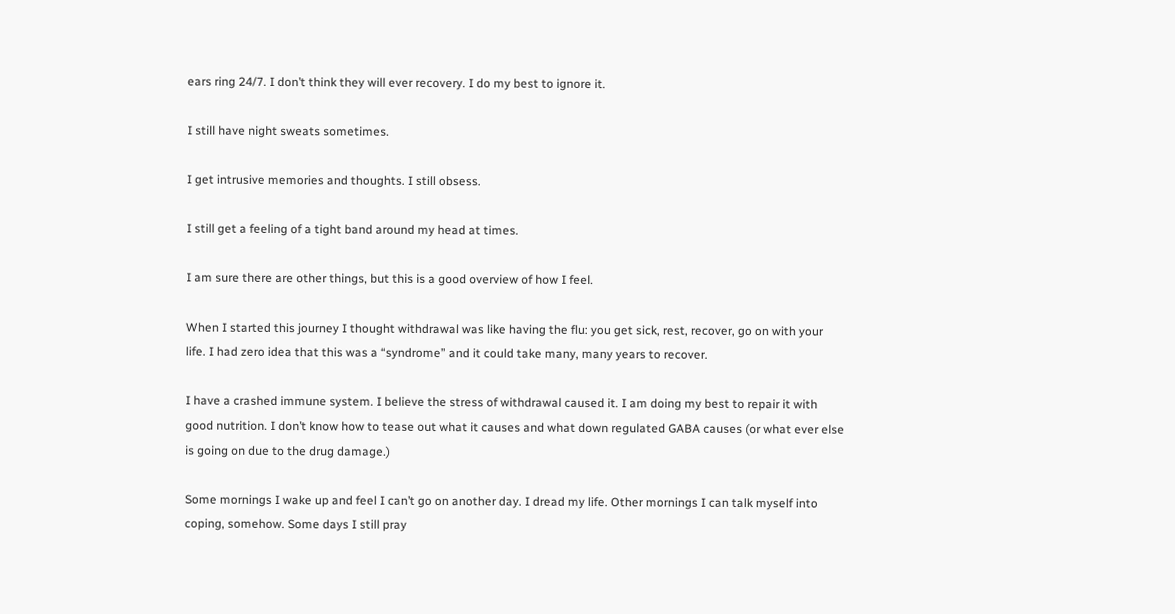ears ring 24/7. I don’t think they will ever recovery. I do my best to ignore it.

I still have night sweats sometimes.

I get intrusive memories and thoughts. I still obsess.

I still get a feeling of a tight band around my head at times.

I am sure there are other things, but this is a good overview of how I feel.

When I started this journey I thought withdrawal was like having the flu: you get sick, rest, recover, go on with your life. I had zero idea that this was a “syndrome” and it could take many, many years to recover.

I have a crashed immune system. I believe the stress of withdrawal caused it. I am doing my best to repair it with good nutrition. I don’t know how to tease out what it causes and what down regulated GABA causes (or what ever else is going on due to the drug damage.)

Some mornings I wake up and feel I can’t go on another day. I dread my life. Other mornings I can talk myself into coping, somehow. Some days I still pray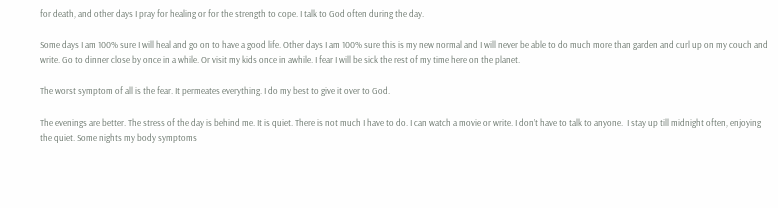for death, and other days I pray for healing or for the strength to cope. I talk to God often during the day.

Some days I am 100% sure I will heal and go on to have a good life. Other days I am 100% sure this is my new normal and I will never be able to do much more than garden and curl up on my couch and write. Go to dinner close by once in a while. Or visit my kids once in awhile. I fear I will be sick the rest of my time here on the planet.

The worst symptom of all is the fear. It permeates everything. I do my best to give it over to God.

The evenings are better. The stress of the day is behind me. It is quiet. There is not much I have to do. I can watch a movie or write. I don’t have to talk to anyone.  I stay up till midnight often, enjoying the quiet. Some nights my body symptoms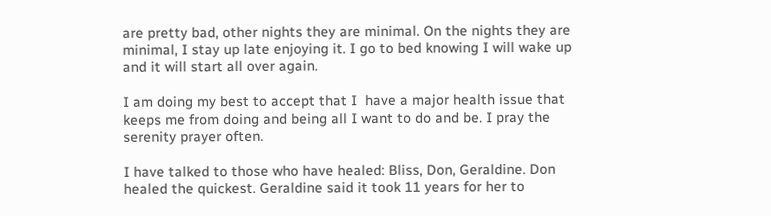are pretty bad, other nights they are minimal. On the nights they are minimal, I stay up late enjoying it. I go to bed knowing I will wake up and it will start all over again.

I am doing my best to accept that I  have a major health issue that keeps me from doing and being all I want to do and be. I pray the serenity prayer often.

I have talked to those who have healed: Bliss, Don, Geraldine. Don healed the quickest. Geraldine said it took 11 years for her to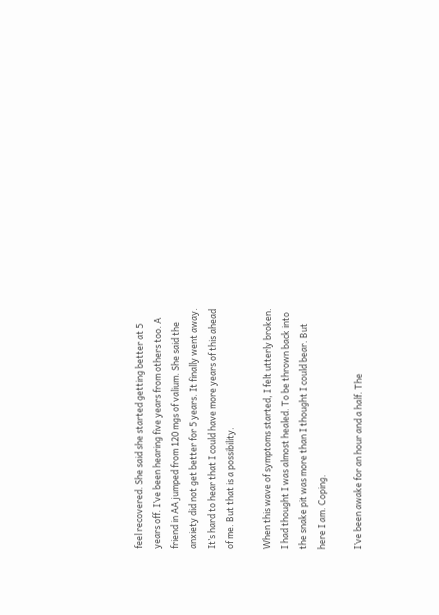feel recovered. She said she started getting better at 5 years off. I’ve been hearing five years from others too. A friend in AA jumped from 120 mgs of valium. She said the anxiety did not get better for 5 years. It finally went away. It’s hard to hear that I could have more years of this ahead of me. But that is a possibility.

When this wave of symptoms started, I felt utterly broken. I had thought I was almost healed. To be thrown back into the snake pit was more than I thought I could bear. But here I am. Coping.

I’ve been awake for an hour and a half. The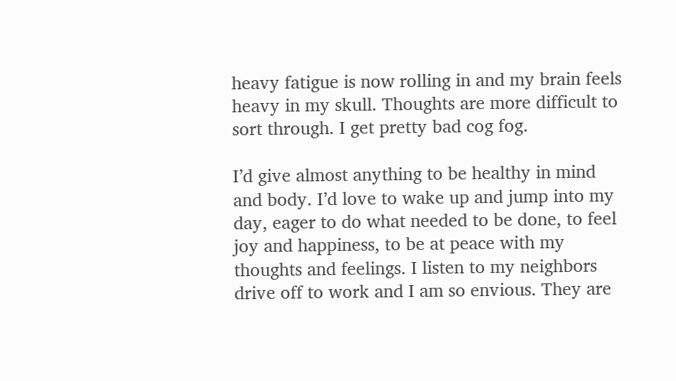heavy fatigue is now rolling in and my brain feels heavy in my skull. Thoughts are more difficult to sort through. I get pretty bad cog fog.

I’d give almost anything to be healthy in mind and body. I’d love to wake up and jump into my day, eager to do what needed to be done, to feel joy and happiness, to be at peace with my thoughts and feelings. I listen to my neighbors drive off to work and I am so envious. They are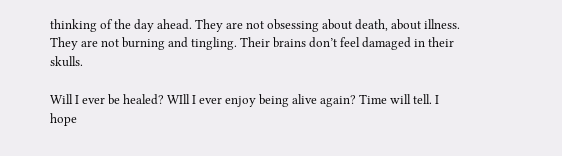thinking of the day ahead. They are not obsessing about death, about illness. They are not burning and tingling. Their brains don’t feel damaged in their skulls.

Will I ever be healed? WIll I ever enjoy being alive again? Time will tell. I hope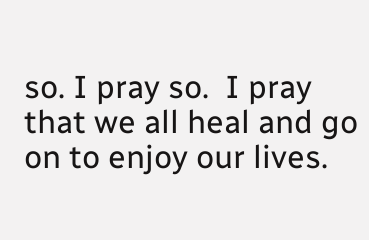so. I pray so.  I pray that we all heal and go on to enjoy our lives.